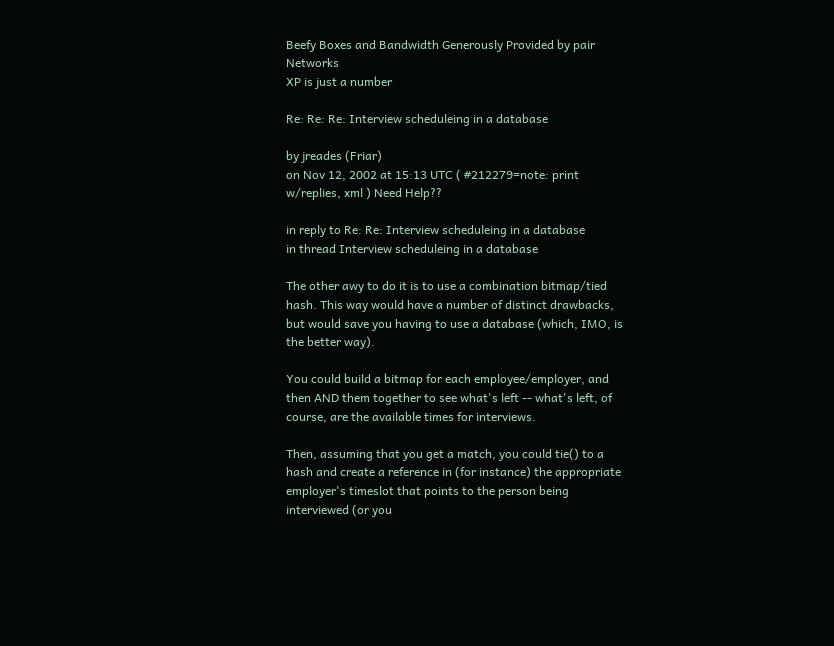Beefy Boxes and Bandwidth Generously Provided by pair Networks
XP is just a number

Re: Re: Re: Interview scheduleing in a database

by jreades (Friar)
on Nov 12, 2002 at 15:13 UTC ( #212279=note: print w/replies, xml ) Need Help??

in reply to Re: Re: Interview scheduleing in a database
in thread Interview scheduleing in a database

The other awy to do it is to use a combination bitmap/tied hash. This way would have a number of distinct drawbacks, but would save you having to use a database (which, IMO, is the better way).

You could build a bitmap for each employee/employer, and then AND them together to see what's left -- what's left, of course, are the available times for interviews.

Then, assuming that you get a match, you could tie() to a hash and create a reference in (for instance) the appropriate employer's timeslot that points to the person being interviewed (or you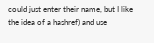could just enter their name, but I like the idea of a hashref) and use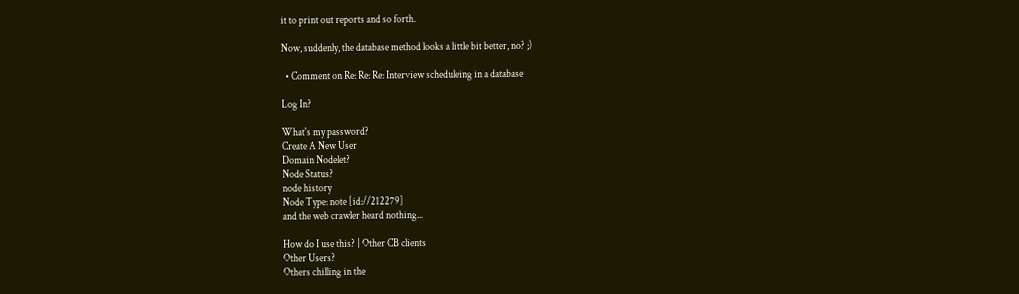it to print out reports and so forth.

Now, suddenly, the database method looks a little bit better, no? ;)

  • Comment on Re: Re: Re: Interview scheduleing in a database

Log In?

What's my password?
Create A New User
Domain Nodelet?
Node Status?
node history
Node Type: note [id://212279]
and the web crawler heard nothing...

How do I use this? | Other CB clients
Other Users?
Others chilling in the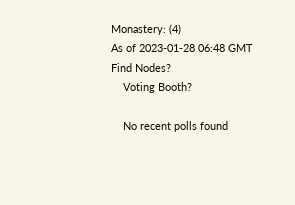Monastery: (4)
As of 2023-01-28 06:48 GMT
Find Nodes?
    Voting Booth?

    No recent polls found